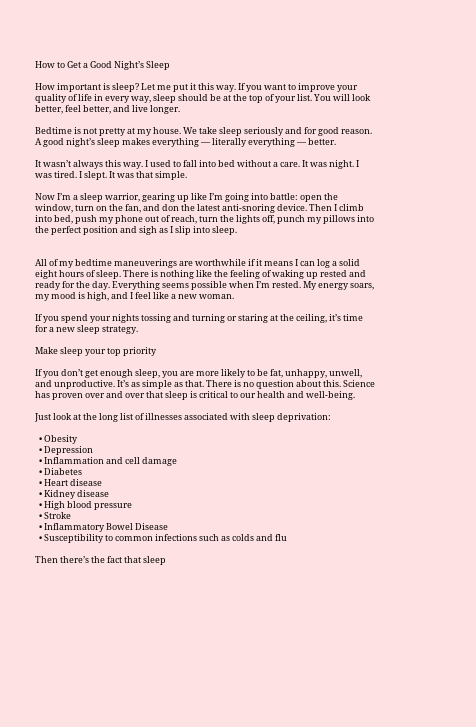How to Get a Good Night’s Sleep

How important is sleep? Let me put it this way. If you want to improve your quality of life in every way, sleep should be at the top of your list. You will look better, feel better, and live longer.

Bedtime is not pretty at my house. We take sleep seriously and for good reason. A good night’s sleep makes everything — literally everything — better.

It wasn’t always this way. I used to fall into bed without a care. It was night. I was tired. I slept. It was that simple.

Now I’m a sleep warrior, gearing up like I’m going into battle: open the window, turn on the fan, and don the latest anti-snoring device. Then I climb into bed, push my phone out of reach, turn the lights off, punch my pillows into the perfect position and sigh as I slip into sleep.


All of my bedtime maneuverings are worthwhile if it means I can log a solid eight hours of sleep. There is nothing like the feeling of waking up rested and ready for the day. Everything seems possible when I’m rested. My energy soars, my mood is high, and I feel like a new woman.

If you spend your nights tossing and turning or staring at the ceiling, it’s time for a new sleep strategy.

Make sleep your top priority

If you don’t get enough sleep, you are more likely to be fat, unhappy, unwell, and unproductive. It’s as simple as that. There is no question about this. Science has proven over and over that sleep is critical to our health and well-being.

Just look at the long list of illnesses associated with sleep deprivation:

  • Obesity
  • Depression
  • Inflammation and cell damage
  • Diabetes
  • Heart disease
  • Kidney disease
  • High blood pressure
  • Stroke
  • Inflammatory Bowel Disease
  • Susceptibility to common infections such as colds and flu

Then there’s the fact that sleep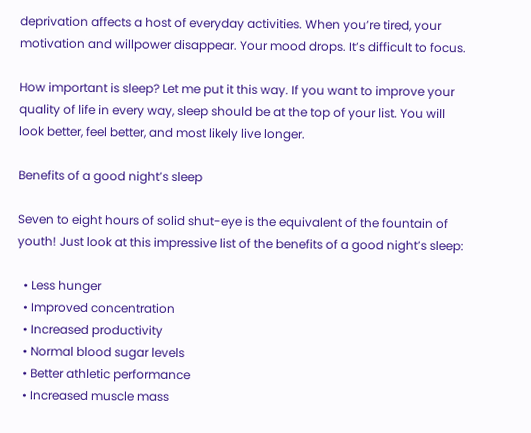deprivation affects a host of everyday activities. When you’re tired, your motivation and willpower disappear. Your mood drops. It’s difficult to focus.

How important is sleep? Let me put it this way. If you want to improve your quality of life in every way, sleep should be at the top of your list. You will look better, feel better, and most likely live longer.

Benefits of a good night’s sleep

Seven to eight hours of solid shut-eye is the equivalent of the fountain of youth! Just look at this impressive list of the benefits of a good night’s sleep:

  • Less hunger
  • Improved concentration
  • Increased productivity
  • Normal blood sugar levels
  • Better athletic performance
  • Increased muscle mass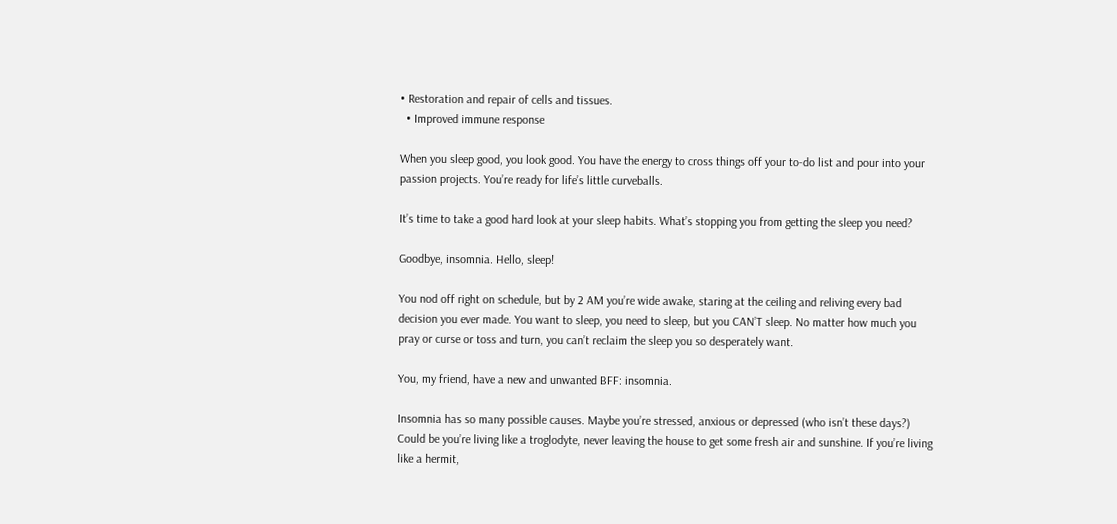• Restoration and repair of cells and tissues.
  • Improved immune response

When you sleep good, you look good. You have the energy to cross things off your to-do list and pour into your passion projects. You’re ready for life’s little curveballs.

It’s time to take a good hard look at your sleep habits. What’s stopping you from getting the sleep you need?

Goodbye, insomnia. Hello, sleep!

You nod off right on schedule, but by 2 AM you’re wide awake, staring at the ceiling and reliving every bad decision you ever made. You want to sleep, you need to sleep, but you CAN’T sleep. No matter how much you pray or curse or toss and turn, you can’t reclaim the sleep you so desperately want.

You, my friend, have a new and unwanted BFF: insomnia.

Insomnia has so many possible causes. Maybe you’re stressed, anxious or depressed (who isn’t these days?) Could be you’re living like a troglodyte, never leaving the house to get some fresh air and sunshine. If you’re living like a hermit,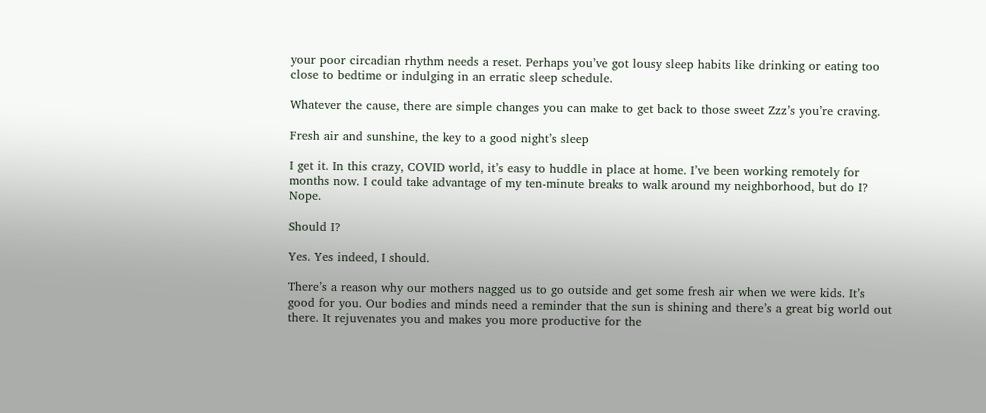your poor circadian rhythm needs a reset. Perhaps you’ve got lousy sleep habits like drinking or eating too close to bedtime or indulging in an erratic sleep schedule.

Whatever the cause, there are simple changes you can make to get back to those sweet Zzz’s you’re craving.

Fresh air and sunshine, the key to a good night’s sleep

I get it. In this crazy, COVID world, it’s easy to huddle in place at home. I’ve been working remotely for months now. I could take advantage of my ten-minute breaks to walk around my neighborhood, but do I? Nope.

Should I?

Yes. Yes indeed, I should.

There’s a reason why our mothers nagged us to go outside and get some fresh air when we were kids. It’s good for you. Our bodies and minds need a reminder that the sun is shining and there’s a great big world out there. It rejuvenates you and makes you more productive for the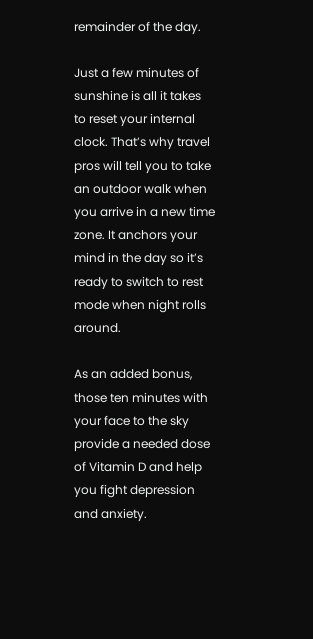remainder of the day.

Just a few minutes of sunshine is all it takes to reset your internal clock. That’s why travel pros will tell you to take an outdoor walk when you arrive in a new time zone. It anchors your mind in the day so it’s ready to switch to rest mode when night rolls around.

As an added bonus, those ten minutes with your face to the sky provide a needed dose of Vitamin D and help you fight depression and anxiety.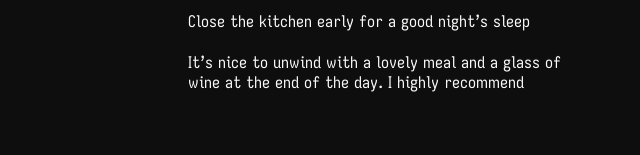Close the kitchen early for a good night’s sleep

It’s nice to unwind with a lovely meal and a glass of wine at the end of the day. I highly recommend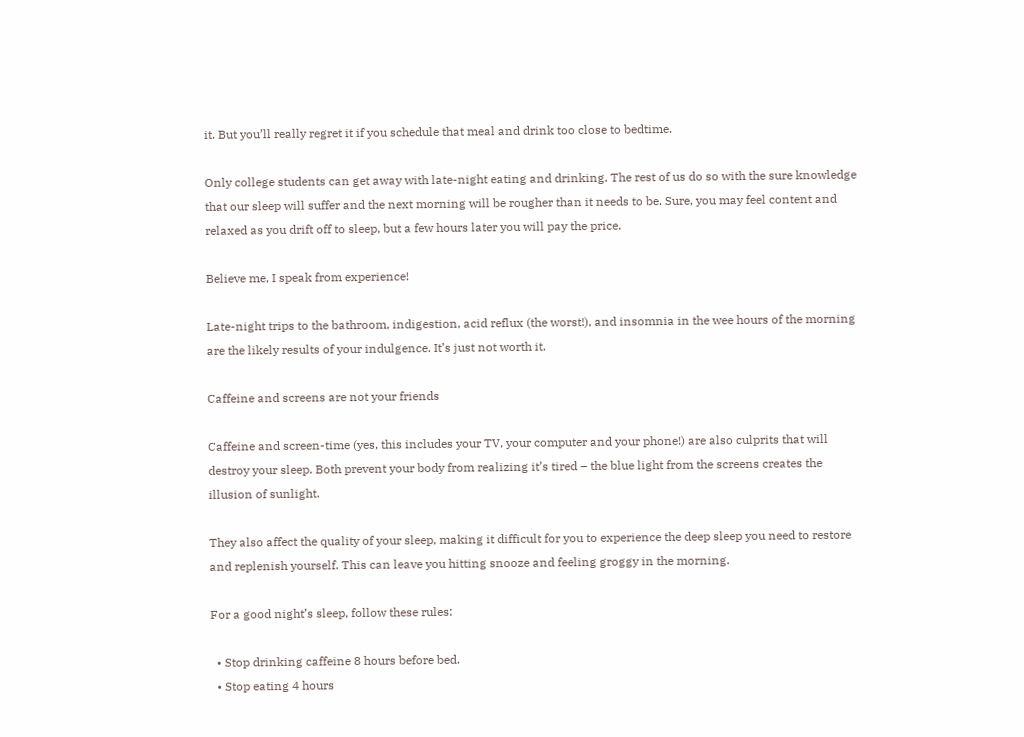it. But you’ll really regret it if you schedule that meal and drink too close to bedtime.

Only college students can get away with late-night eating and drinking. The rest of us do so with the sure knowledge that our sleep will suffer and the next morning will be rougher than it needs to be. Sure, you may feel content and relaxed as you drift off to sleep, but a few hours later you will pay the price.

Believe me, I speak from experience!

Late-night trips to the bathroom, indigestion, acid reflux (the worst!), and insomnia in the wee hours of the morning are the likely results of your indulgence. It’s just not worth it.

Caffeine and screens are not your friends

Caffeine and screen-time (yes, this includes your TV, your computer and your phone!) are also culprits that will destroy your sleep. Both prevent your body from realizing it’s tired – the blue light from the screens creates the illusion of sunlight.

They also affect the quality of your sleep, making it difficult for you to experience the deep sleep you need to restore and replenish yourself. This can leave you hitting snooze and feeling groggy in the morning.

For a good night’s sleep, follow these rules:

  • Stop drinking caffeine 8 hours before bed.
  • Stop eating 4 hours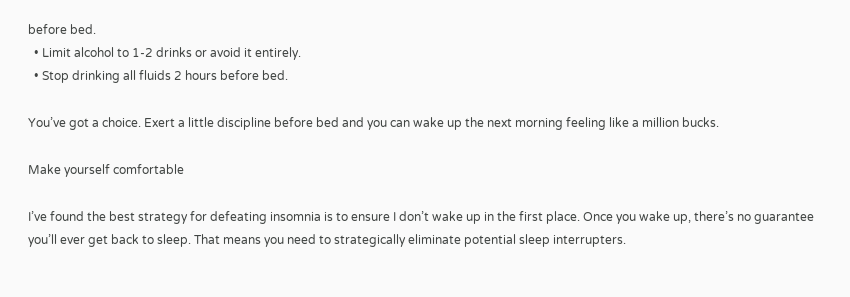before bed.
  • Limit alcohol to 1-2 drinks or avoid it entirely.
  • Stop drinking all fluids 2 hours before bed.

You’ve got a choice. Exert a little discipline before bed and you can wake up the next morning feeling like a million bucks.

Make yourself comfortable

I’ve found the best strategy for defeating insomnia is to ensure I don’t wake up in the first place. Once you wake up, there’s no guarantee you’ll ever get back to sleep. That means you need to strategically eliminate potential sleep interrupters.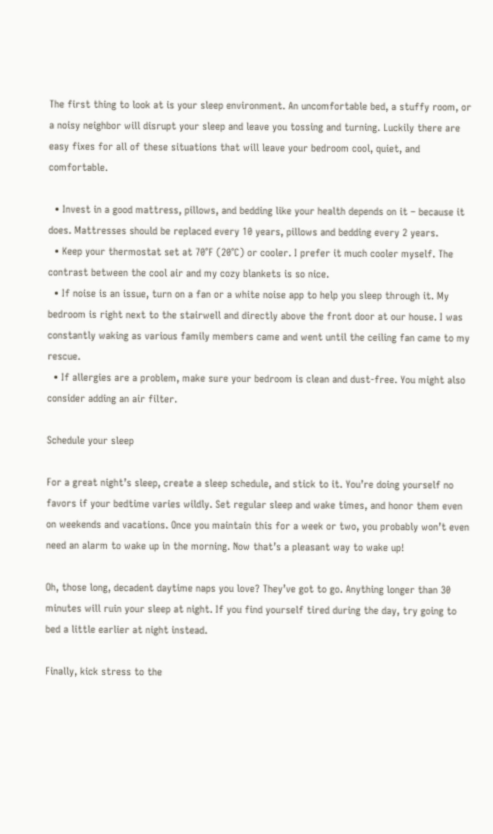The first thing to look at is your sleep environment. An uncomfortable bed, a stuffy room, or a noisy neighbor will disrupt your sleep and leave you tossing and turning. Luckily there are easy fixes for all of these situations that will leave your bedroom cool, quiet, and comfortable.

  • Invest in a good mattress, pillows, and bedding like your health depends on it – because it does. Mattresses should be replaced every 10 years, pillows and bedding every 2 years.
  • Keep your thermostat set at 70°F (20°C) or cooler. I prefer it much cooler myself. The contrast between the cool air and my cozy blankets is so nice.
  • If noise is an issue, turn on a fan or a white noise app to help you sleep through it. My bedroom is right next to the stairwell and directly above the front door at our house. I was constantly waking as various family members came and went until the ceiling fan came to my rescue.
  • If allergies are a problem, make sure your bedroom is clean and dust-free. You might also consider adding an air filter.

Schedule your sleep

For a great night’s sleep, create a sleep schedule, and stick to it. You’re doing yourself no favors if your bedtime varies wildly. Set regular sleep and wake times, and honor them even on weekends and vacations. Once you maintain this for a week or two, you probably won’t even need an alarm to wake up in the morning. Now that’s a pleasant way to wake up!

Oh, those long, decadent daytime naps you love? They’ve got to go. Anything longer than 30 minutes will ruin your sleep at night. If you find yourself tired during the day, try going to bed a little earlier at night instead.

Finally, kick stress to the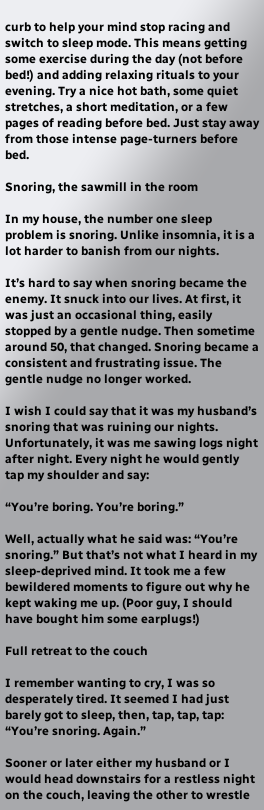curb to help your mind stop racing and switch to sleep mode. This means getting some exercise during the day (not before bed!) and adding relaxing rituals to your evening. Try a nice hot bath, some quiet stretches, a short meditation, or a few pages of reading before bed. Just stay away from those intense page-turners before bed.

Snoring, the sawmill in the room

In my house, the number one sleep problem is snoring. Unlike insomnia, it is a lot harder to banish from our nights.

It’s hard to say when snoring became the enemy. It snuck into our lives. At first, it was just an occasional thing, easily stopped by a gentle nudge. Then sometime around 50, that changed. Snoring became a consistent and frustrating issue. The gentle nudge no longer worked.

I wish I could say that it was my husband’s snoring that was ruining our nights. Unfortunately, it was me sawing logs night after night. Every night he would gently tap my shoulder and say:

“You’re boring. You’re boring.”

Well, actually what he said was: “You’re snoring.” But that’s not what I heard in my sleep-deprived mind. It took me a few bewildered moments to figure out why he kept waking me up. (Poor guy, I should have bought him some earplugs!)

Full retreat to the couch

I remember wanting to cry, I was so desperately tired. It seemed I had just barely got to sleep, then, tap, tap, tap: “You’re snoring. Again.”

Sooner or later either my husband or I would head downstairs for a restless night on the couch, leaving the other to wrestle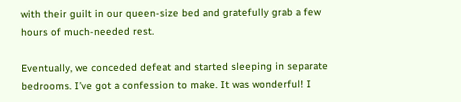with their guilt in our queen-size bed and gratefully grab a few hours of much-needed rest.

Eventually, we conceded defeat and started sleeping in separate bedrooms. I’ve got a confession to make. It was wonderful! I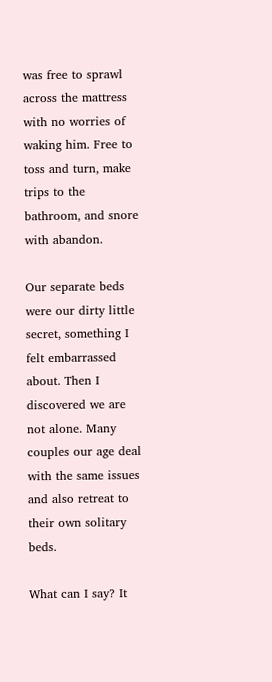was free to sprawl across the mattress with no worries of waking him. Free to toss and turn, make trips to the bathroom, and snore with abandon.

Our separate beds were our dirty little secret, something I felt embarrassed about. Then I discovered we are not alone. Many couples our age deal with the same issues and also retreat to their own solitary beds.

What can I say? It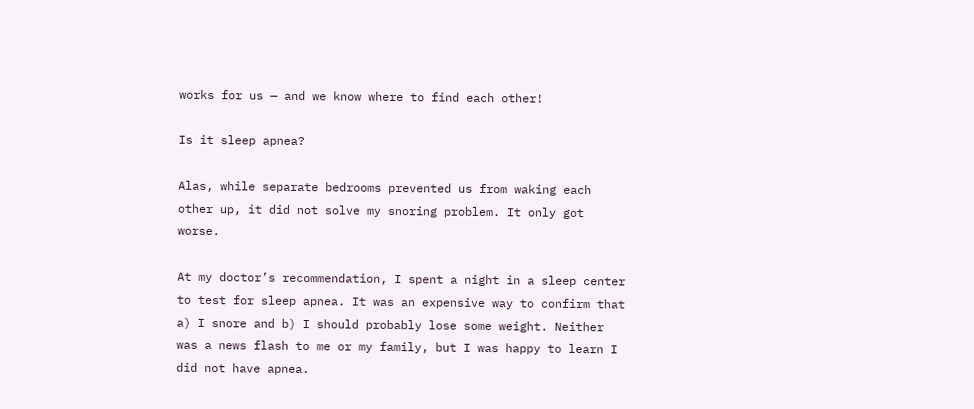works for us — and we know where to find each other!

Is it sleep apnea?

Alas, while separate bedrooms prevented us from waking each other up, it did not solve my snoring problem. It only got worse.

At my doctor’s recommendation, I spent a night in a sleep center to test for sleep apnea. It was an expensive way to confirm that a) I snore and b) I should probably lose some weight. Neither was a news flash to me or my family, but I was happy to learn I did not have apnea.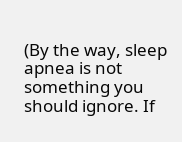(By the way, sleep apnea is not something you should ignore. If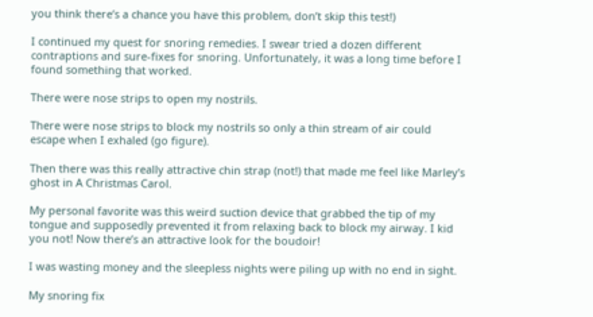you think there’s a chance you have this problem, don’t skip this test!)

I continued my quest for snoring remedies. I swear tried a dozen different contraptions and sure-fixes for snoring. Unfortunately, it was a long time before I found something that worked.

There were nose strips to open my nostrils.

There were nose strips to block my nostrils so only a thin stream of air could escape when I exhaled (go figure).

Then there was this really attractive chin strap (not!) that made me feel like Marley’s ghost in A Christmas Carol.

My personal favorite was this weird suction device that grabbed the tip of my tongue and supposedly prevented it from relaxing back to block my airway. I kid you not! Now there’s an attractive look for the boudoir!

I was wasting money and the sleepless nights were piling up with no end in sight.

My snoring fix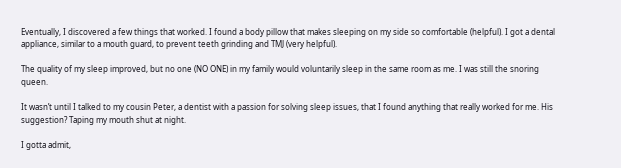Eventually, I discovered a few things that worked. I found a body pillow that makes sleeping on my side so comfortable (helpful). I got a dental appliance, similar to a mouth guard, to prevent teeth grinding and TMJ (very helpful).

The quality of my sleep improved, but no one (NO ONE) in my family would voluntarily sleep in the same room as me. I was still the snoring queen.

It wasn’t until I talked to my cousin Peter, a dentist with a passion for solving sleep issues, that I found anything that really worked for me. His suggestion? Taping my mouth shut at night.

I gotta admit,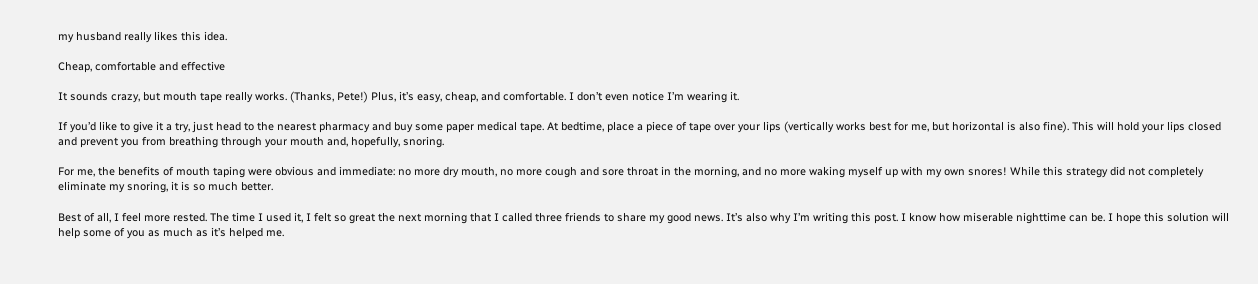my husband really likes this idea.

Cheap, comfortable and effective

It sounds crazy, but mouth tape really works. (Thanks, Pete!) Plus, it’s easy, cheap, and comfortable. I don’t even notice I’m wearing it.

If you’d like to give it a try, just head to the nearest pharmacy and buy some paper medical tape. At bedtime, place a piece of tape over your lips (vertically works best for me, but horizontal is also fine). This will hold your lips closed and prevent you from breathing through your mouth and, hopefully, snoring.

For me, the benefits of mouth taping were obvious and immediate: no more dry mouth, no more cough and sore throat in the morning, and no more waking myself up with my own snores! While this strategy did not completely eliminate my snoring, it is so much better.

Best of all, I feel more rested. The time I used it, I felt so great the next morning that I called three friends to share my good news. It’s also why I’m writing this post. I know how miserable nighttime can be. I hope this solution will help some of you as much as it’s helped me.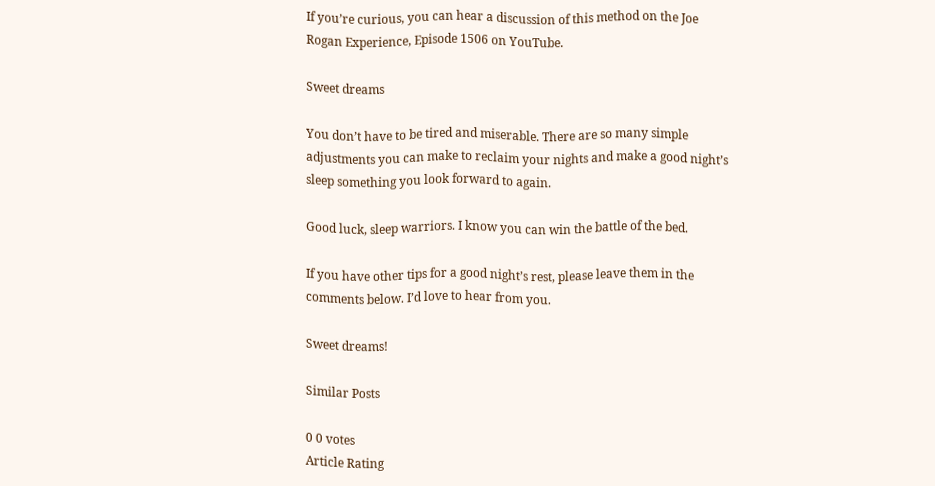If you’re curious, you can hear a discussion of this method on the Joe Rogan Experience, Episode 1506 on YouTube.

Sweet dreams

You don’t have to be tired and miserable. There are so many simple adjustments you can make to reclaim your nights and make a good night’s sleep something you look forward to again.

Good luck, sleep warriors. I know you can win the battle of the bed.

If you have other tips for a good night’s rest, please leave them in the comments below. I’d love to hear from you.

Sweet dreams!

Similar Posts

0 0 votes
Article Rating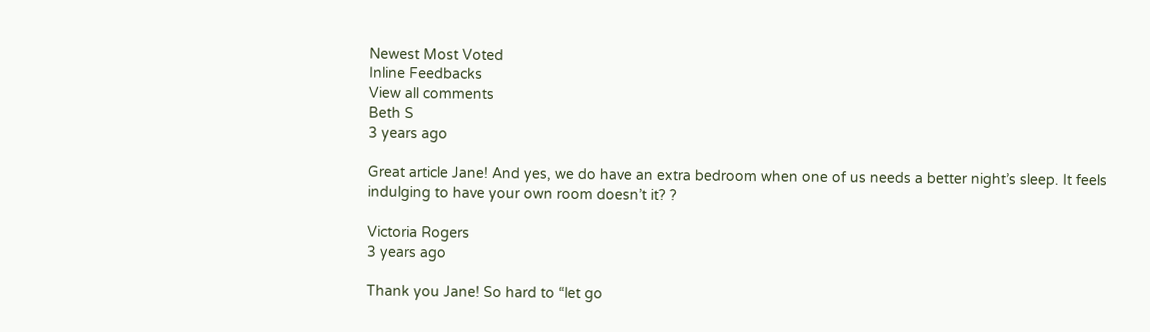Newest Most Voted
Inline Feedbacks
View all comments
Beth S
3 years ago

Great article Jane! And yes, we do have an extra bedroom when one of us needs a better night’s sleep. It feels indulging to have your own room doesn’t it? ?

Victoria Rogers
3 years ago

Thank you Jane! So hard to “let go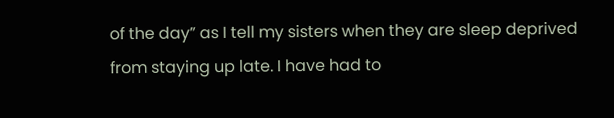of the day” as I tell my sisters when they are sleep deprived from staying up late. I have had to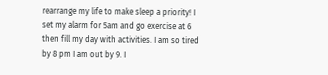rearrange my life to make sleep a priority! I set my alarm for 5am and go exercise at 6 then fill my day with activities. I am so tired by 8 pm I am out by 9. I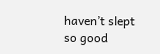haven’t slept so good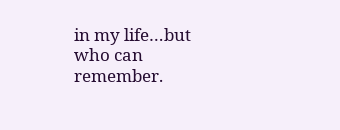in my life…but who can remember.